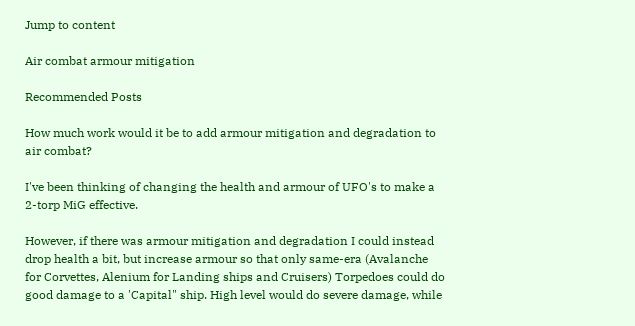Jump to content

Air combat armour mitigation

Recommended Posts

How much work would it be to add armour mitigation and degradation to air combat?

I've been thinking of changing the health and armour of UFO's to make a 2-torp MiG effective.

However, if there was armour mitigation and degradation I could instead drop health a bit, but increase armour so that only same-era (Avalanche for Corvettes, Alenium for Landing ships and Cruisers) Torpedoes could do good damage to a 'Capital" ship. High level would do severe damage, while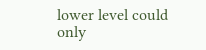lower level could only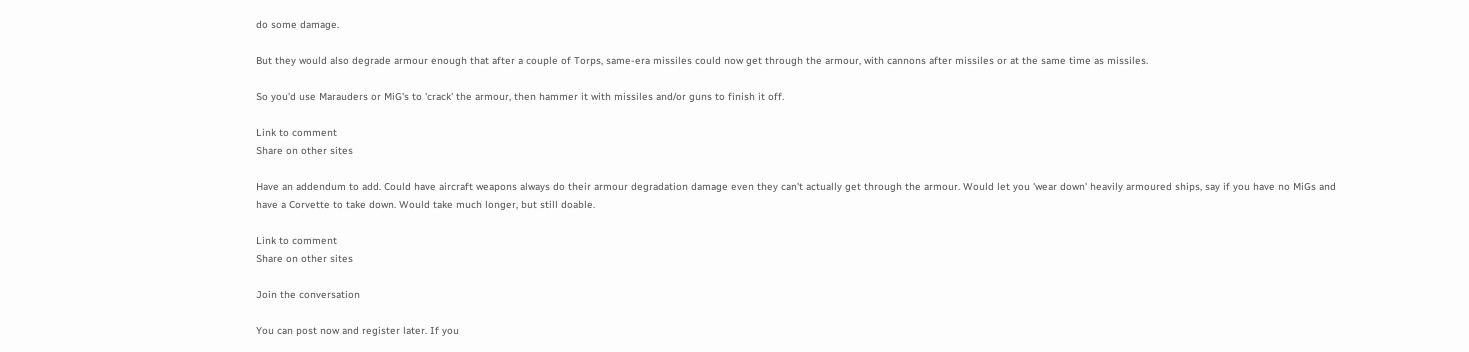do some damage.

But they would also degrade armour enough that after a couple of Torps, same-era missiles could now get through the armour, with cannons after missiles or at the same time as missiles.

So you'd use Marauders or MiG's to 'crack' the armour, then hammer it with missiles and/or guns to finish it off.

Link to comment
Share on other sites

Have an addendum to add. Could have aircraft weapons always do their armour degradation damage even they can't actually get through the armour. Would let you 'wear down' heavily armoured ships, say if you have no MiGs and have a Corvette to take down. Would take much longer, but still doable.

Link to comment
Share on other sites

Join the conversation

You can post now and register later. If you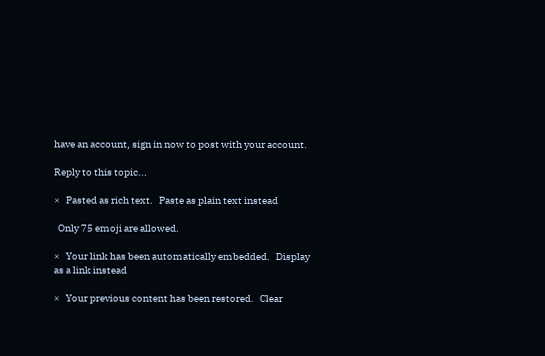have an account, sign in now to post with your account.

Reply to this topic...

×   Pasted as rich text.   Paste as plain text instead

  Only 75 emoji are allowed.

×   Your link has been automatically embedded.   Display as a link instead

×   Your previous content has been restored.   Clear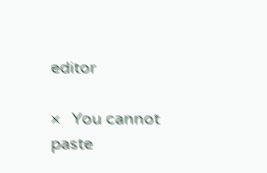editor

×   You cannot paste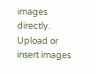images directly. Upload or insert images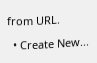from URL.

  • Create New...